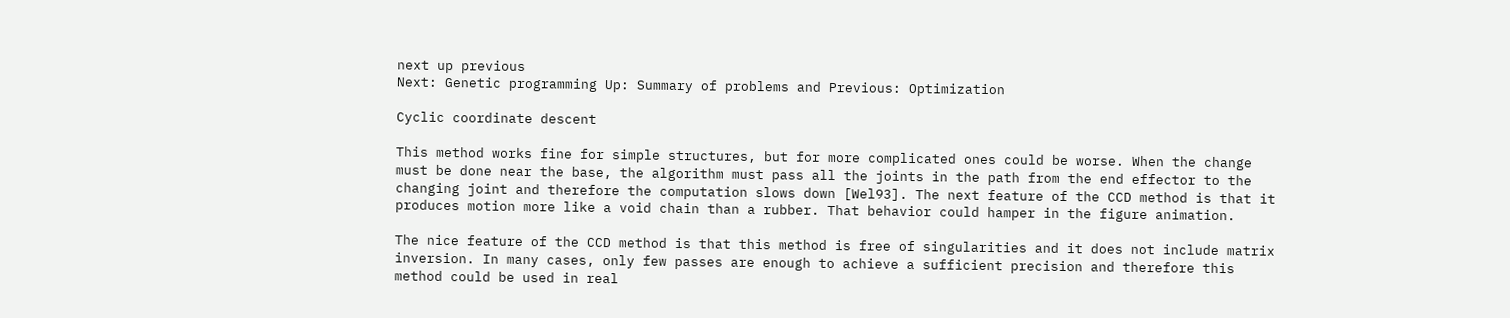next up previous
Next: Genetic programming Up: Summary of problems and Previous: Optimization

Cyclic coordinate descent

This method works fine for simple structures, but for more complicated ones could be worse. When the change must be done near the base, the algorithm must pass all the joints in the path from the end effector to the changing joint and therefore the computation slows down [Wel93]. The next feature of the CCD method is that it produces motion more like a void chain than a rubber. That behavior could hamper in the figure animation.

The nice feature of the CCD method is that this method is free of singularities and it does not include matrix inversion. In many cases, only few passes are enough to achieve a sufficient precision and therefore this method could be used in real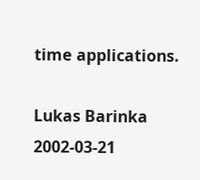time applications.

Lukas Barinka 2002-03-21